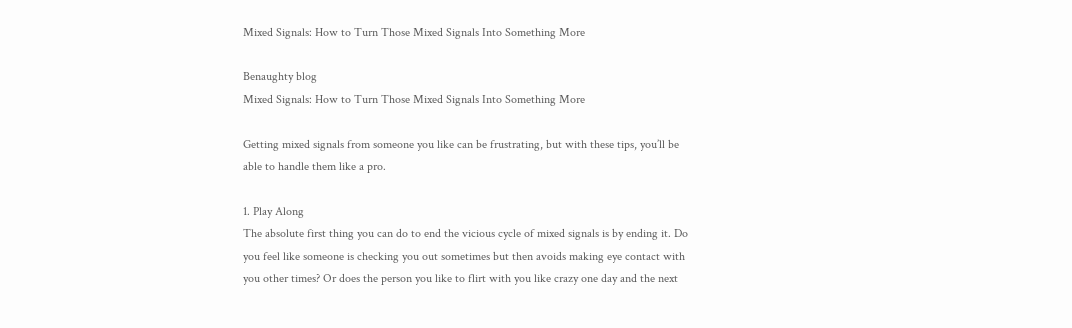Mixed Signals: How to Turn Those Mixed Signals Into Something More

Benaughty blog
Mixed Signals: How to Turn Those Mixed Signals Into Something More

Getting mixed signals from someone you like can be frustrating, but with these tips, you’ll be able to handle them like a pro.

1. Play Along
The absolute first thing you can do to end the vicious cycle of mixed signals is by ending it. Do you feel like someone is checking you out sometimes but then avoids making eye contact with you other times? Or does the person you like to flirt with you like crazy one day and the next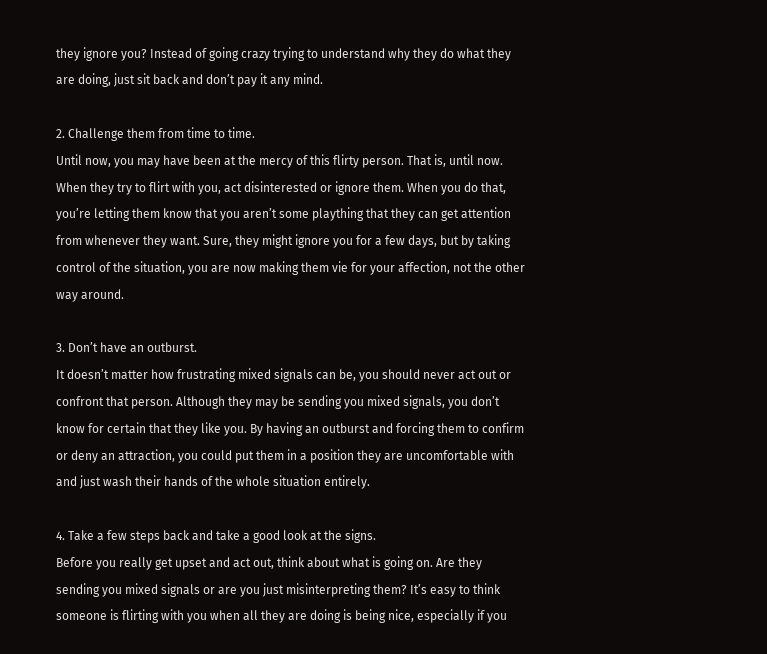they ignore you? Instead of going crazy trying to understand why they do what they are doing, just sit back and don’t pay it any mind.

2. Challenge them from time to time.
Until now, you may have been at the mercy of this flirty person. That is, until now. When they try to flirt with you, act disinterested or ignore them. When you do that, you’re letting them know that you aren’t some plaything that they can get attention from whenever they want. Sure, they might ignore you for a few days, but by taking control of the situation, you are now making them vie for your affection, not the other way around.

3. Don’t have an outburst.
It doesn’t matter how frustrating mixed signals can be, you should never act out or confront that person. Although they may be sending you mixed signals, you don’t know for certain that they like you. By having an outburst and forcing them to confirm or deny an attraction, you could put them in a position they are uncomfortable with and just wash their hands of the whole situation entirely.

4. Take a few steps back and take a good look at the signs.
Before you really get upset and act out, think about what is going on. Are they sending you mixed signals or are you just misinterpreting them? It’s easy to think someone is flirting with you when all they are doing is being nice, especially if you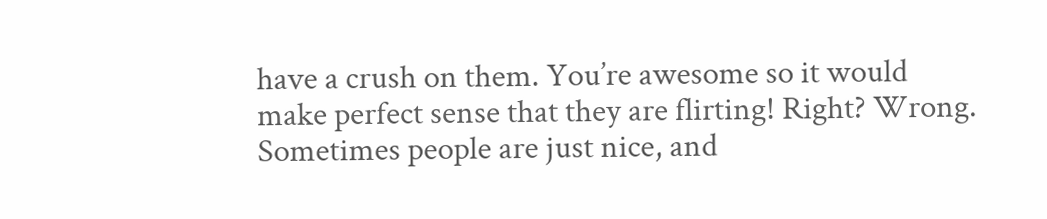have a crush on them. You’re awesome so it would make perfect sense that they are flirting! Right? Wrong. Sometimes people are just nice, and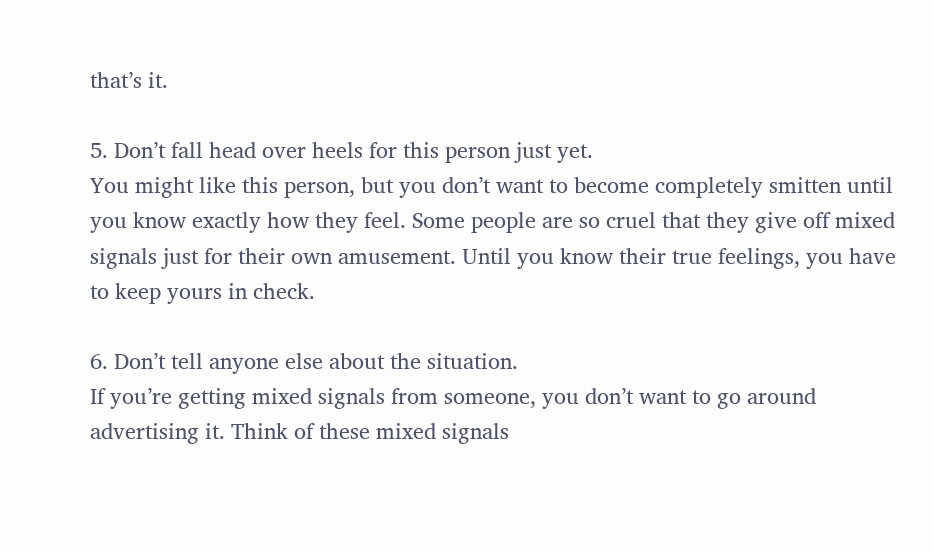that’s it.

5. Don’t fall head over heels for this person just yet.
You might like this person, but you don’t want to become completely smitten until you know exactly how they feel. Some people are so cruel that they give off mixed signals just for their own amusement. Until you know their true feelings, you have to keep yours in check.

6. Don’t tell anyone else about the situation.
If you’re getting mixed signals from someone, you don’t want to go around advertising it. Think of these mixed signals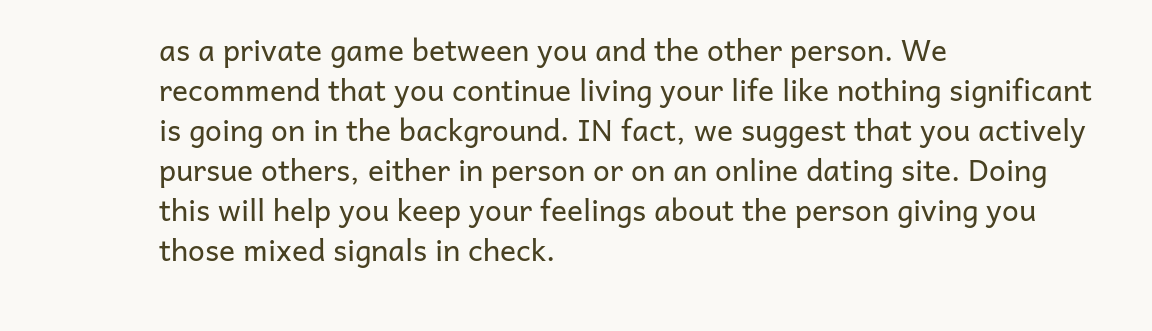as a private game between you and the other person. We recommend that you continue living your life like nothing significant is going on in the background. IN fact, we suggest that you actively pursue others, either in person or on an online dating site. Doing this will help you keep your feelings about the person giving you those mixed signals in check.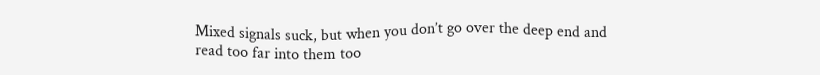Mixed signals suck, but when you don’t go over the deep end and read too far into them too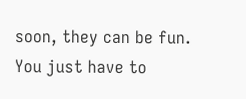soon, they can be fun. You just have to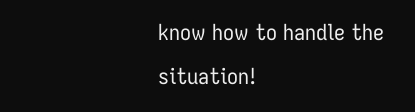know how to handle the situation!